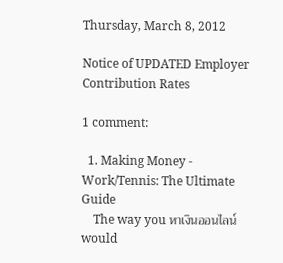Thursday, March 8, 2012

Notice of UPDATED Employer Contribution Rates

1 comment:

  1. Making Money - Work/Tennis: The Ultimate Guide
    The way you หาเงินออนไลน์ would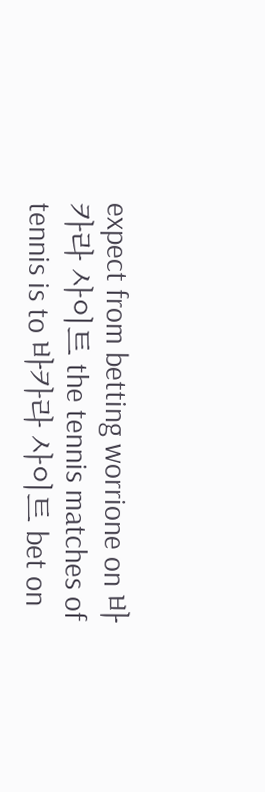expect from betting worrione on 바카라 사이트 the tennis matches of tennis is to 바카라 사이트 bet on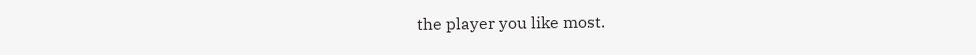the player you like most.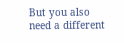But you also need a different